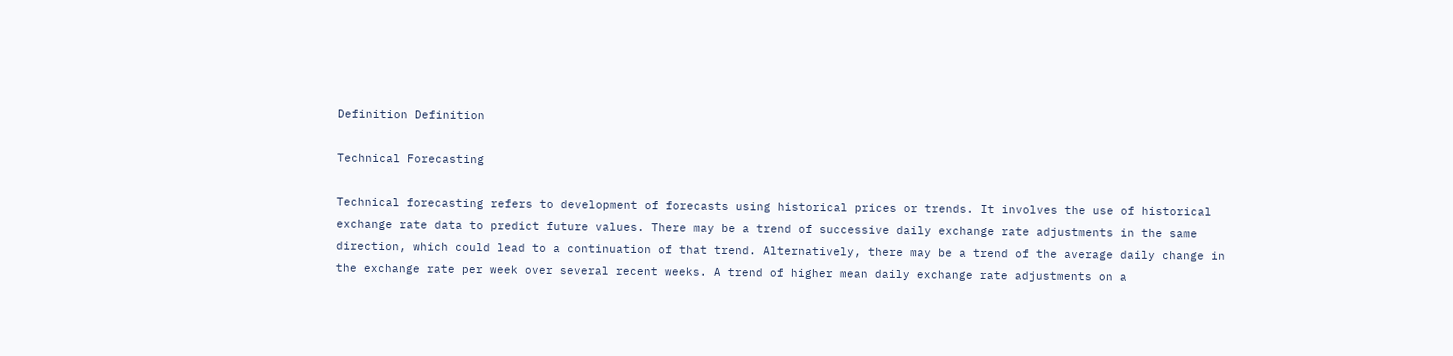Definition Definition

Technical Forecasting

Technical forecasting refers to development of forecasts using historical prices or trends. It involves the use of historical exchange rate data to predict future values. There may be a trend of successive daily exchange rate adjustments in the same direction, which could lead to a continuation of that trend. Alternatively, there may be a trend of the average daily change in the exchange rate per week over several recent weeks. A trend of higher mean daily exchange rate adjustments on a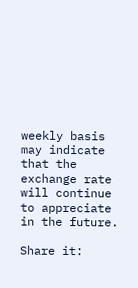weekly basis may indicate that the exchange rate will continue to appreciate in the future.

Share it: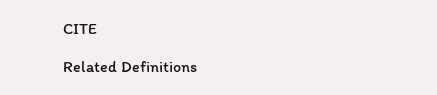CITE

Related Definitions